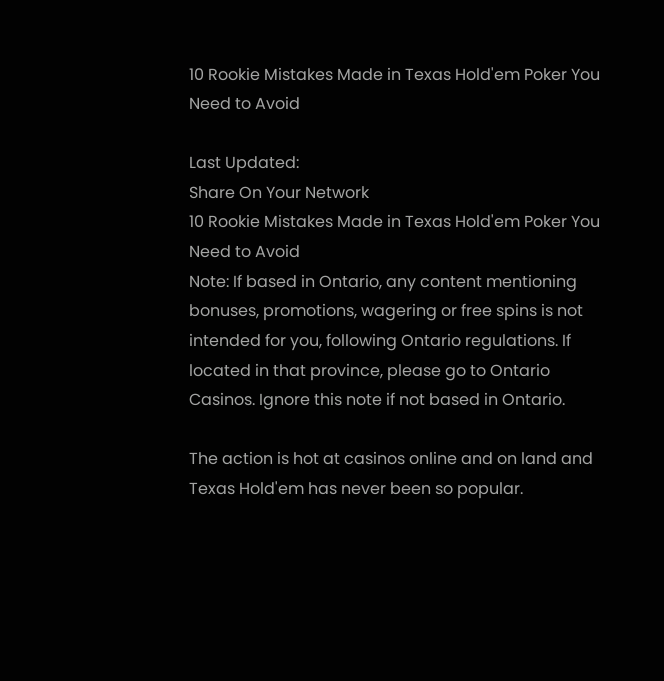10 Rookie Mistakes Made in Texas Hold'em Poker You Need to Avoid

Last Updated:
Share On Your Network
10 Rookie Mistakes Made in Texas Hold'em Poker You Need to Avoid
Note: If based in Ontario, any content mentioning bonuses, promotions, wagering or free spins is not intended for you, following Ontario regulations. If located in that province, please go to Ontario Casinos. Ignore this note if not based in Ontario.

The action is hot at casinos online and on land and Texas Hold'em has never been so popular.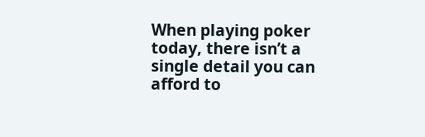When playing poker today, there isn’t a single detail you can afford to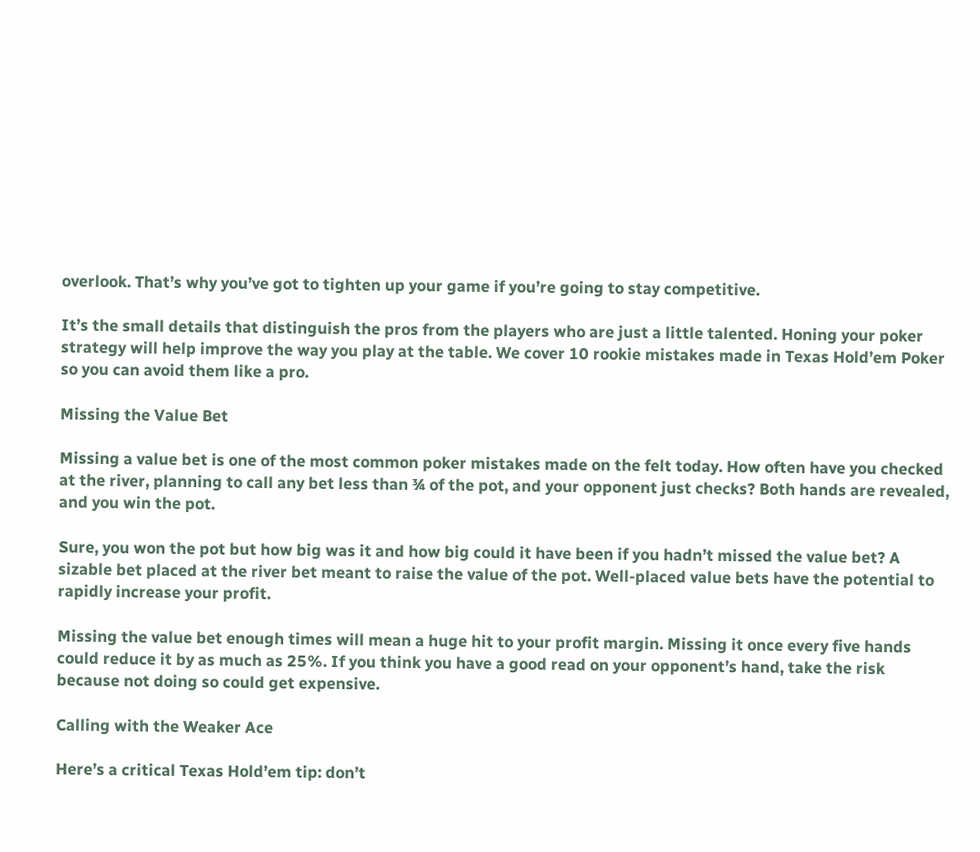overlook. That’s why you’ve got to tighten up your game if you’re going to stay competitive.

It’s the small details that distinguish the pros from the players who are just a little talented. Honing your poker strategy will help improve the way you play at the table. We cover 10 rookie mistakes made in Texas Hold’em Poker so you can avoid them like a pro.

Missing the Value Bet

Missing a value bet is one of the most common poker mistakes made on the felt today. How often have you checked at the river, planning to call any bet less than ¾ of the pot, and your opponent just checks? Both hands are revealed, and you win the pot.

Sure, you won the pot but how big was it and how big could it have been if you hadn’t missed the value bet? A sizable bet placed at the river bet meant to raise the value of the pot. Well-placed value bets have the potential to rapidly increase your profit.

Missing the value bet enough times will mean a huge hit to your profit margin. Missing it once every five hands could reduce it by as much as 25%. If you think you have a good read on your opponent’s hand, take the risk because not doing so could get expensive.

Calling with the Weaker Ace

Here’s a critical Texas Hold’em tip: don’t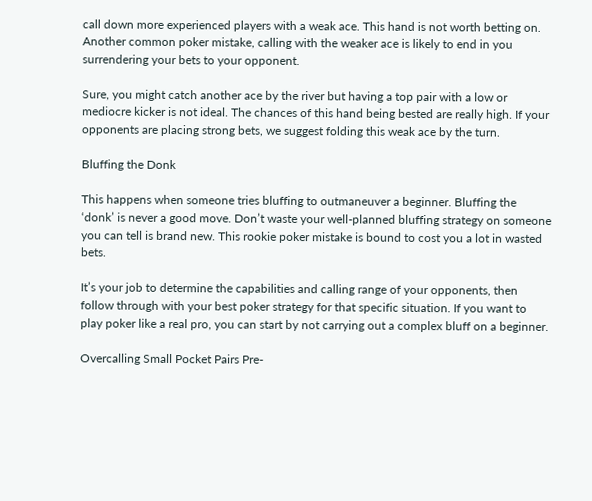call down more experienced players with a weak ace. This hand is not worth betting on. Another common poker mistake, calling with the weaker ace is likely to end in you surrendering your bets to your opponent.

Sure, you might catch another ace by the river but having a top pair with a low or mediocre kicker is not ideal. The chances of this hand being bested are really high. If your opponents are placing strong bets, we suggest folding this weak ace by the turn.

Bluffing the Donk

This happens when someone tries bluffing to outmaneuver a beginner. Bluffing the ‘donk’ is never a good move. Don’t waste your well-planned bluffing strategy on someone you can tell is brand new. This rookie poker mistake is bound to cost you a lot in wasted bets.

It’s your job to determine the capabilities and calling range of your opponents, then follow through with your best poker strategy for that specific situation. If you want to play poker like a real pro, you can start by not carrying out a complex bluff on a beginner.

Overcalling Small Pocket Pairs Pre-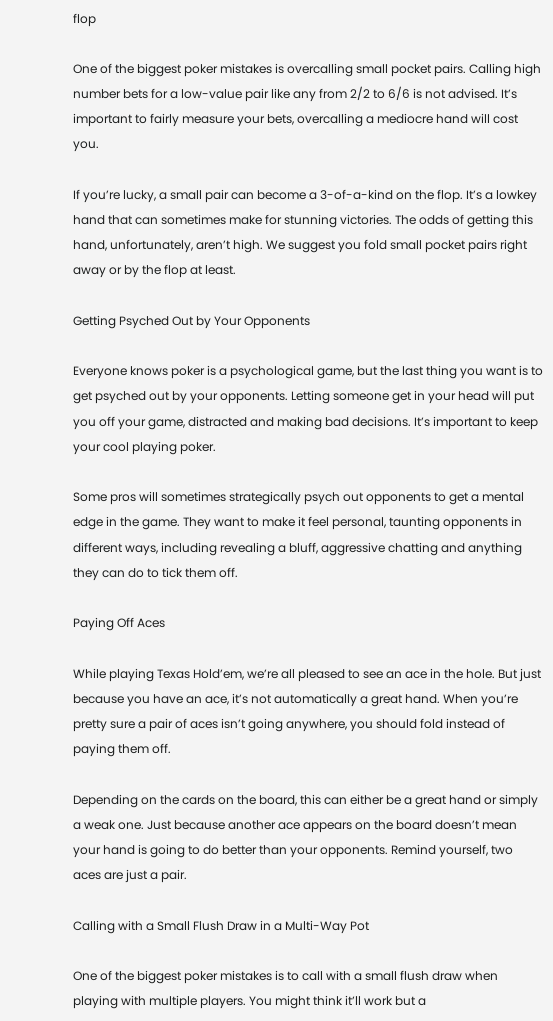flop

One of the biggest poker mistakes is overcalling small pocket pairs. Calling high number bets for a low-value pair like any from 2/2 to 6/6 is not advised. It’s important to fairly measure your bets, overcalling a mediocre hand will cost you.

If you’re lucky, a small pair can become a 3-of-a-kind on the flop. It’s a lowkey hand that can sometimes make for stunning victories. The odds of getting this hand, unfortunately, aren’t high. We suggest you fold small pocket pairs right away or by the flop at least.

Getting Psyched Out by Your Opponents

Everyone knows poker is a psychological game, but the last thing you want is to get psyched out by your opponents. Letting someone get in your head will put you off your game, distracted and making bad decisions. It’s important to keep your cool playing poker.

Some pros will sometimes strategically psych out opponents to get a mental edge in the game. They want to make it feel personal, taunting opponents in different ways, including revealing a bluff, aggressive chatting and anything they can do to tick them off.

Paying Off Aces

While playing Texas Hold’em, we’re all pleased to see an ace in the hole. But just because you have an ace, it’s not automatically a great hand. When you’re pretty sure a pair of aces isn’t going anywhere, you should fold instead of paying them off.

Depending on the cards on the board, this can either be a great hand or simply a weak one. Just because another ace appears on the board doesn’t mean your hand is going to do better than your opponents. Remind yourself, two aces are just a pair.

Calling with a Small Flush Draw in a Multi-Way Pot

One of the biggest poker mistakes is to call with a small flush draw when playing with multiple players. You might think it’ll work but a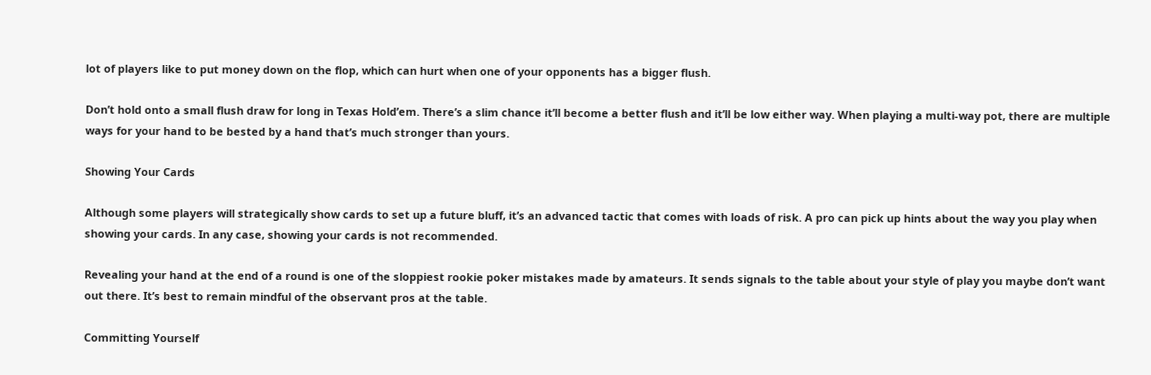lot of players like to put money down on the flop, which can hurt when one of your opponents has a bigger flush.

Don’t hold onto a small flush draw for long in Texas Hold’em. There’s a slim chance it’ll become a better flush and it’ll be low either way. When playing a multi-way pot, there are multiple ways for your hand to be bested by a hand that’s much stronger than yours.

Showing Your Cards

Although some players will strategically show cards to set up a future bluff, it’s an advanced tactic that comes with loads of risk. A pro can pick up hints about the way you play when showing your cards. In any case, showing your cards is not recommended.

Revealing your hand at the end of a round is one of the sloppiest rookie poker mistakes made by amateurs. It sends signals to the table about your style of play you maybe don’t want out there. It’s best to remain mindful of the observant pros at the table.

Committing Yourself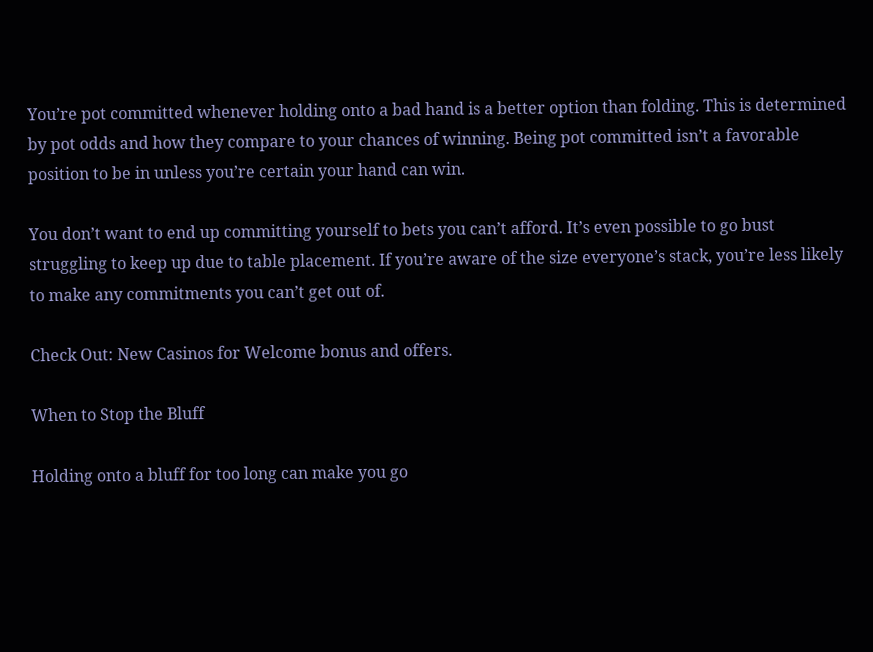You’re pot committed whenever holding onto a bad hand is a better option than folding. This is determined by pot odds and how they compare to your chances of winning. Being pot committed isn’t a favorable position to be in unless you’re certain your hand can win.

You don’t want to end up committing yourself to bets you can’t afford. It’s even possible to go bust struggling to keep up due to table placement. If you’re aware of the size everyone’s stack, you’re less likely to make any commitments you can’t get out of.

Check Out: New Casinos for Welcome bonus and offers.

When to Stop the Bluff

Holding onto a bluff for too long can make you go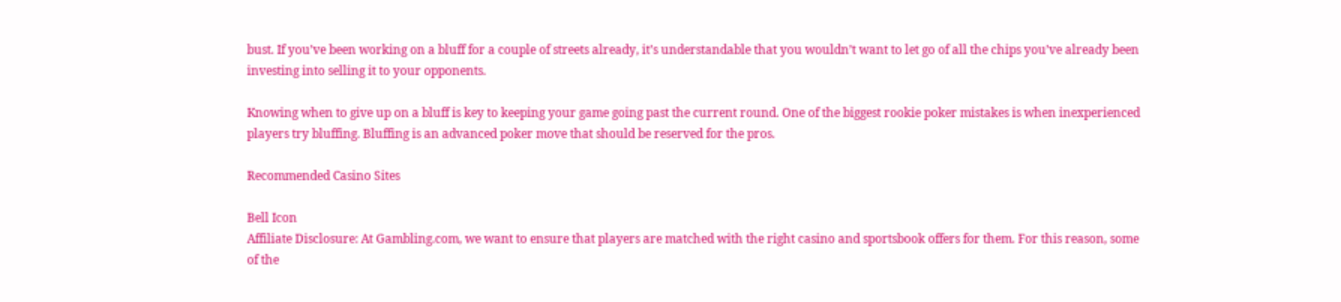bust. If you’ve been working on a bluff for a couple of streets already, it’s understandable that you wouldn’t want to let go of all the chips you’ve already been investing into selling it to your opponents.

Knowing when to give up on a bluff is key to keeping your game going past the current round. One of the biggest rookie poker mistakes is when inexperienced players try bluffing. Bluffing is an advanced poker move that should be reserved for the pros.

Recommended Casino Sites

Bell Icon
Affiliate Disclosure: At Gambling.com, we want to ensure that players are matched with the right casino and sportsbook offers for them. For this reason, some of the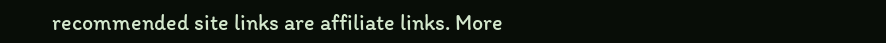recommended site links are affiliate links. More